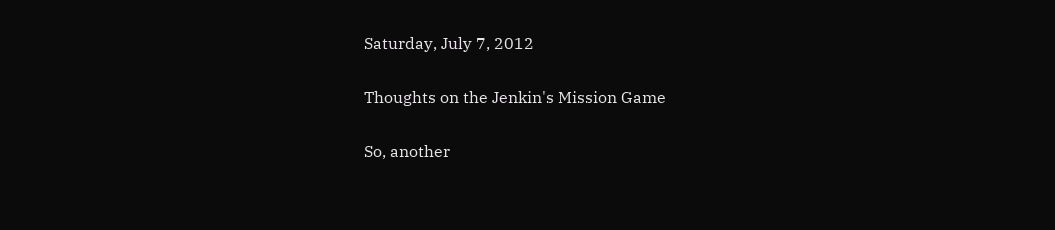Saturday, July 7, 2012

Thoughts on the Jenkin's Mission Game

So, another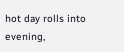hot day rolls into evening,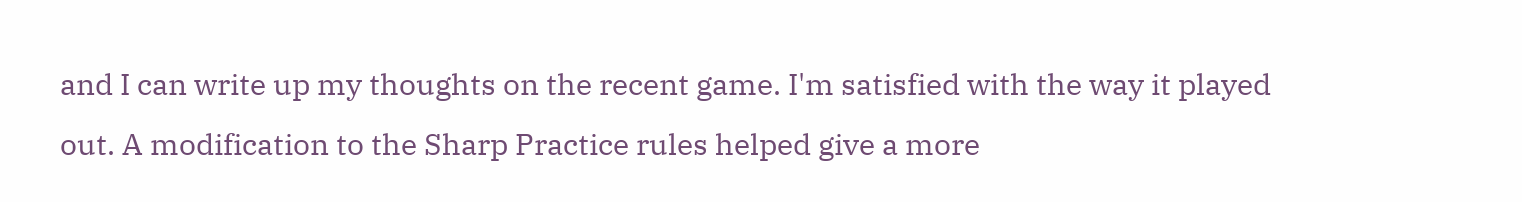and I can write up my thoughts on the recent game. I'm satisfied with the way it played out. A modification to the Sharp Practice rules helped give a more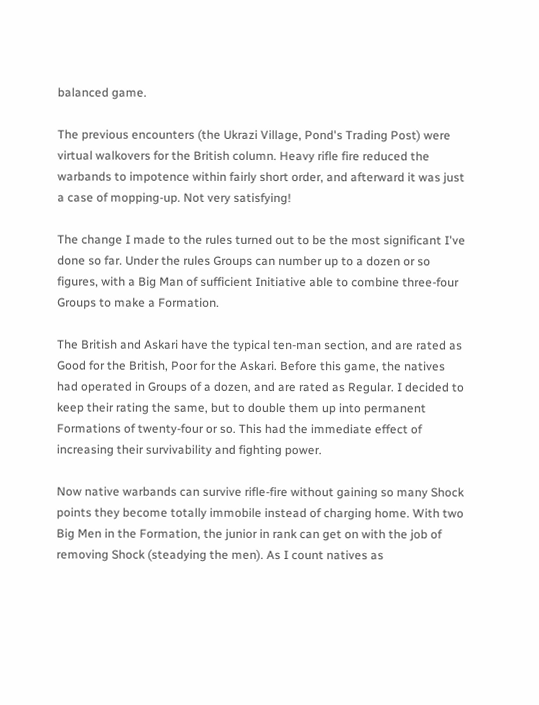balanced game.

The previous encounters (the Ukrazi Village, Pond's Trading Post) were virtual walkovers for the British column. Heavy rifle fire reduced the warbands to impotence within fairly short order, and afterward it was just a case of mopping-up. Not very satisfying!

The change I made to the rules turned out to be the most significant I've done so far. Under the rules Groups can number up to a dozen or so figures, with a Big Man of sufficient Initiative able to combine three-four Groups to make a Formation.

The British and Askari have the typical ten-man section, and are rated as Good for the British, Poor for the Askari. Before this game, the natives had operated in Groups of a dozen, and are rated as Regular. I decided to keep their rating the same, but to double them up into permanent Formations of twenty-four or so. This had the immediate effect of increasing their survivability and fighting power.

Now native warbands can survive rifle-fire without gaining so many Shock points they become totally immobile instead of charging home. With two Big Men in the Formation, the junior in rank can get on with the job of removing Shock (steadying the men). As I count natives as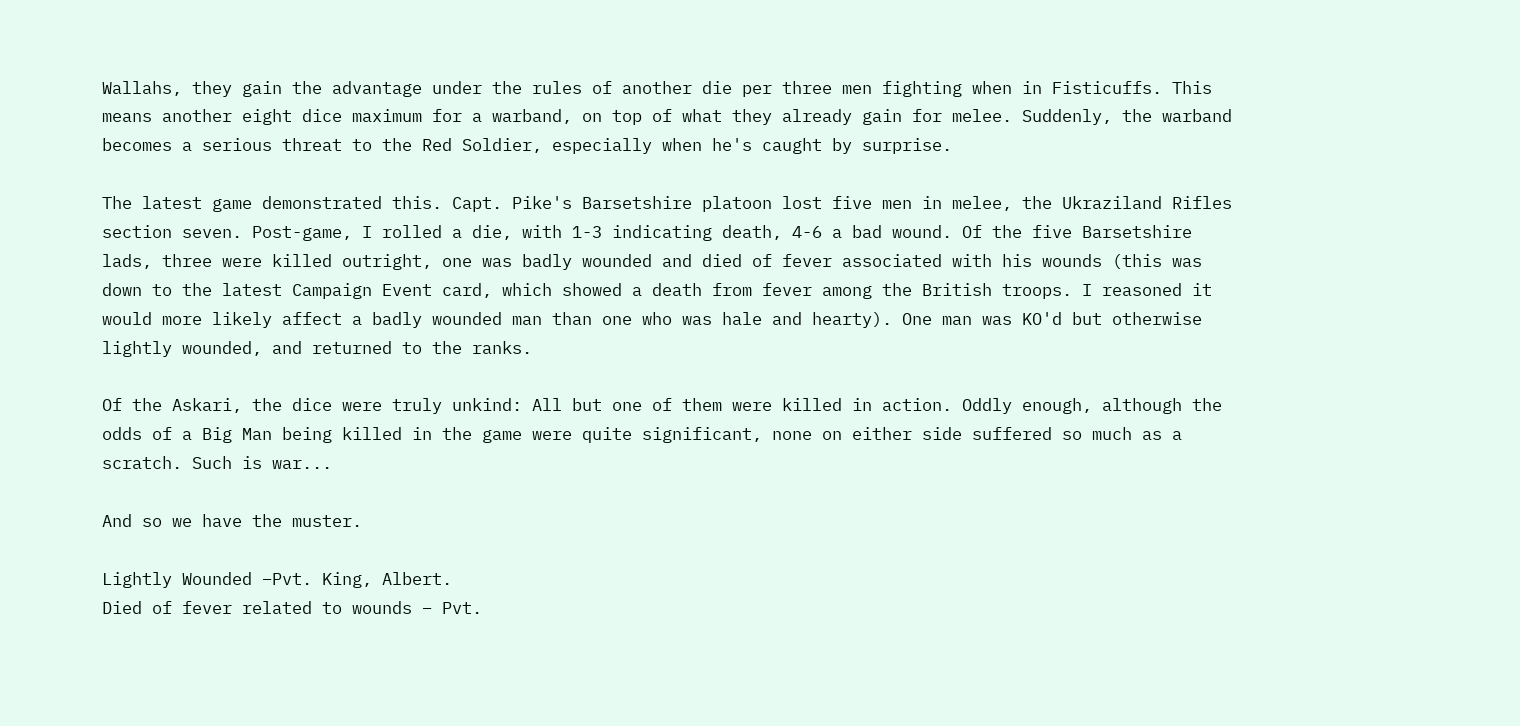Wallahs, they gain the advantage under the rules of another die per three men fighting when in Fisticuffs. This means another eight dice maximum for a warband, on top of what they already gain for melee. Suddenly, the warband becomes a serious threat to the Red Soldier, especially when he's caught by surprise.

The latest game demonstrated this. Capt. Pike's Barsetshire platoon lost five men in melee, the Ukraziland Rifles section seven. Post-game, I rolled a die, with 1-3 indicating death, 4-6 a bad wound. Of the five Barsetshire lads, three were killed outright, one was badly wounded and died of fever associated with his wounds (this was down to the latest Campaign Event card, which showed a death from fever among the British troops. I reasoned it would more likely affect a badly wounded man than one who was hale and hearty). One man was KO'd but otherwise lightly wounded, and returned to the ranks.

Of the Askari, the dice were truly unkind: All but one of them were killed in action. Oddly enough, although the odds of a Big Man being killed in the game were quite significant, none on either side suffered so much as a scratch. Such is war...

And so we have the muster.

Lightly Wounded –Pvt. King, Albert.
Died of fever related to wounds – Pvt.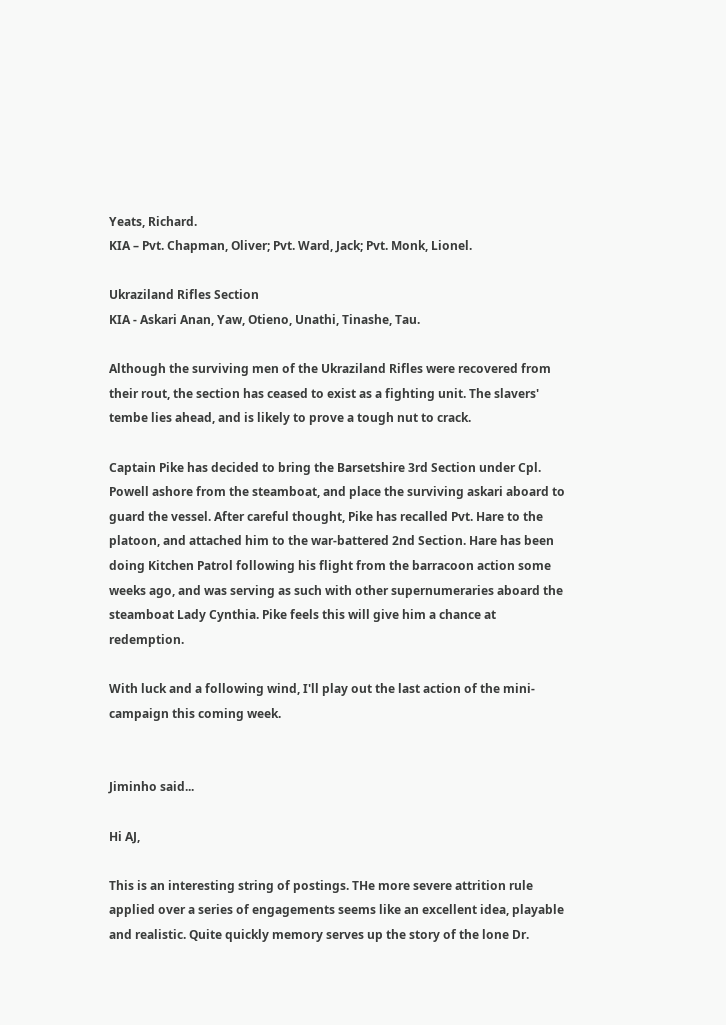Yeats, Richard.
KIA – Pvt. Chapman, Oliver; Pvt. Ward, Jack; Pvt. Monk, Lionel.

Ukraziland Rifles Section
KIA - Askari Anan, Yaw, Otieno, Unathi, Tinashe, Tau.

Although the surviving men of the Ukraziland Rifles were recovered from their rout, the section has ceased to exist as a fighting unit. The slavers' tembe lies ahead, and is likely to prove a tough nut to crack.

Captain Pike has decided to bring the Barsetshire 3rd Section under Cpl. Powell ashore from the steamboat, and place the surviving askari aboard to guard the vessel. After careful thought, Pike has recalled Pvt. Hare to the platoon, and attached him to the war-battered 2nd Section. Hare has been doing Kitchen Patrol following his flight from the barracoon action some weeks ago, and was serving as such with other supernumeraries aboard the steamboat Lady Cynthia. Pike feels this will give him a chance at redemption.

With luck and a following wind, I'll play out the last action of the mini-campaign this coming week.


Jiminho said...

Hi AJ,

This is an interesting string of postings. THe more severe attrition rule applied over a series of engagements seems like an excellent idea, playable and realistic. Quite quickly memory serves up the story of the lone Dr.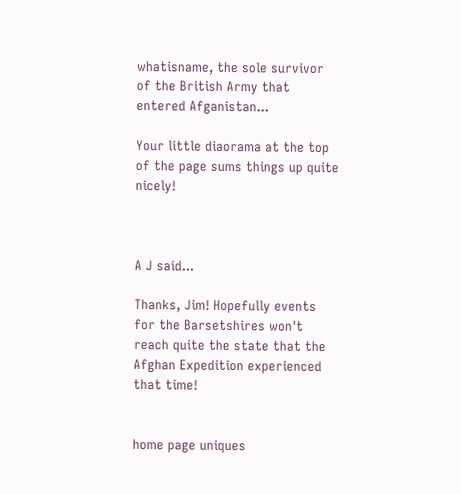whatisname, the sole survivor of the British Army that entered Afganistan...

Your little diaorama at the top of the page sums things up quite nicely!



A J said...

Thanks, Jim! Hopefully events for the Barsetshires won't reach quite the state that the Afghan Expedition experienced that time!


home page uniques